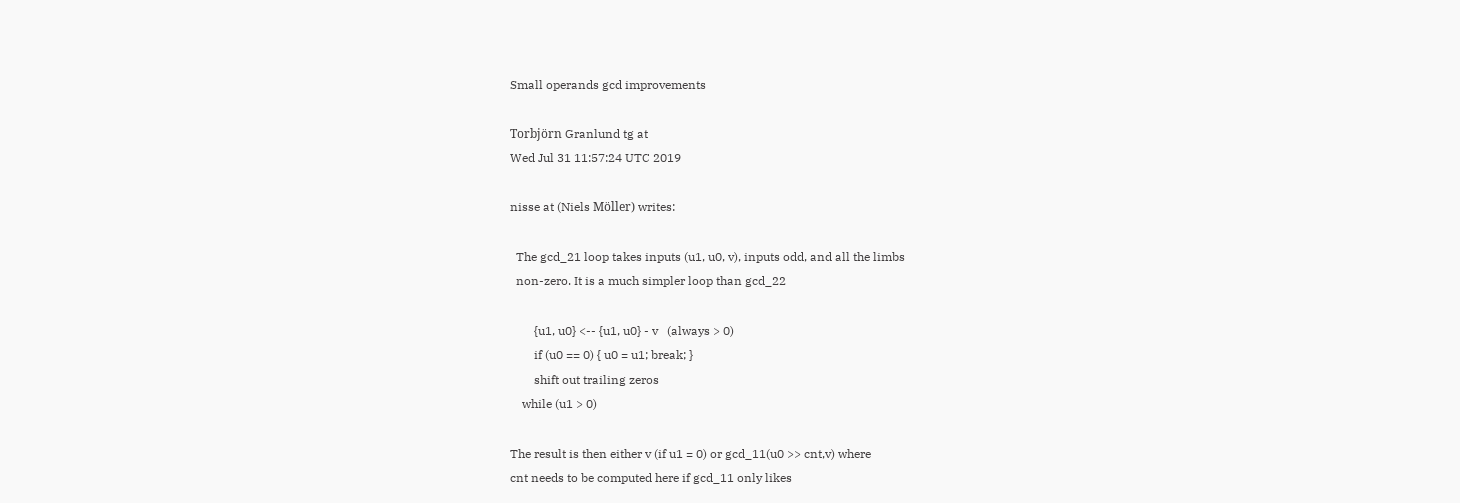Small operands gcd improvements

Torbjörn Granlund tg at
Wed Jul 31 11:57:24 UTC 2019

nisse at (Niels Möller) writes:

  The gcd_21 loop takes inputs (u1, u0, v), inputs odd, and all the limbs
  non-zero. It is a much simpler loop than gcd_22

        {u1, u0} <-- {u1, u0} - v   (always > 0)
        if (u0 == 0) { u0 = u1; break; }
        shift out trailing zeros
    while (u1 > 0)

The result is then either v (if u1 = 0) or gcd_11(u0 >> cnt,v) where
cnt needs to be computed here if gcd_11 only likes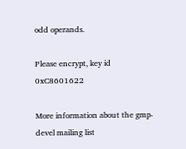odd operands.

Please encrypt, key id 0xC8601622

More information about the gmp-devel mailing list